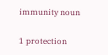immunity noun

1 protection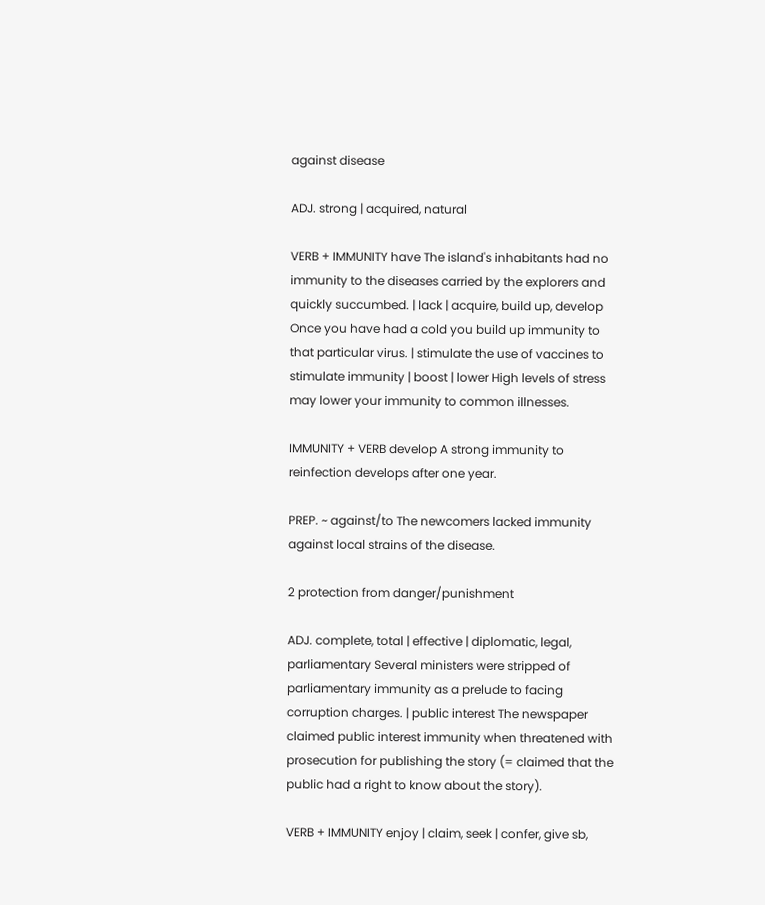against disease

ADJ. strong | acquired, natural

VERB + IMMUNITY have The island's inhabitants had no immunity to the diseases carried by the explorers and quickly succumbed. | lack | acquire, build up, develop Once you have had a cold you build up immunity to that particular virus. | stimulate the use of vaccines to stimulate immunity | boost | lower High levels of stress may lower your immunity to common illnesses.

IMMUNITY + VERB develop A strong immunity to reinfection develops after one year.

PREP. ~ against/to The newcomers lacked immunity against local strains of the disease.

2 protection from danger/punishment

ADJ. complete, total | effective | diplomatic, legal, parliamentary Several ministers were stripped of parliamentary immunity as a prelude to facing corruption charges. | public interest The newspaper claimed public interest immunity when threatened with prosecution for publishing the story (= claimed that the public had a right to know about the story).

VERB + IMMUNITY enjoy | claim, seek | confer, give sb,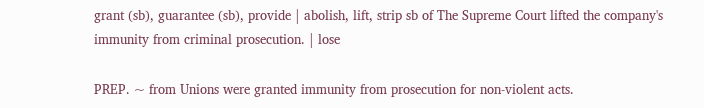grant (sb), guarantee (sb), provide | abolish, lift, strip sb of The Supreme Court lifted the company's immunity from criminal prosecution. | lose

PREP. ~ from Unions were granted immunity from prosecution for non-violent acts.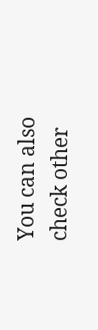You can also check other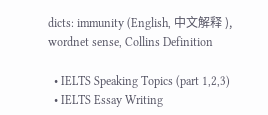dicts: immunity (English, 中文解释 ), wordnet sense, Collins Definition

  • IELTS Speaking Topics (part 1,2,3)
  • IELTS Essay Writing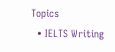Topics
  • IELTS Writing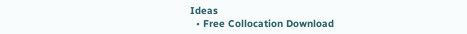Ideas
  • Free Collocation Download